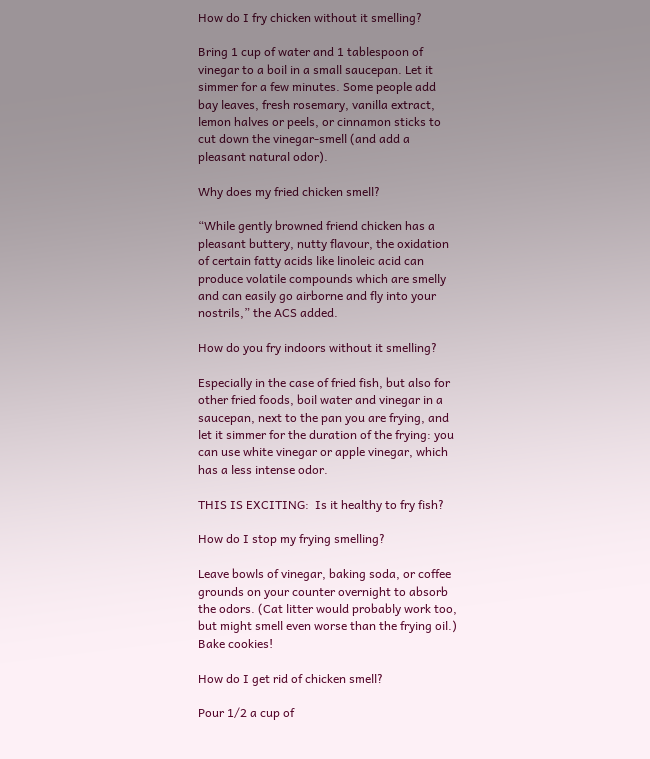How do I fry chicken without it smelling?

Bring 1 cup of water and 1 tablespoon of vinegar to a boil in a small saucepan. Let it simmer for a few minutes. Some people add bay leaves, fresh rosemary, vanilla extract, lemon halves or peels, or cinnamon sticks to cut down the vinegar-smell (and add a pleasant natural odor).

Why does my fried chicken smell?

“While gently browned friend chicken has a pleasant buttery, nutty flavour, the oxidation of certain fatty acids like linoleic acid can produce volatile compounds which are smelly and can easily go airborne and fly into your nostrils,” the ACS added.

How do you fry indoors without it smelling?

Especially in the case of fried fish, but also for other fried foods, boil water and vinegar in a saucepan, next to the pan you are frying, and let it simmer for the duration of the frying: you can use white vinegar or apple vinegar, which has a less intense odor.

THIS IS EXCITING:  Is it healthy to fry fish?

How do I stop my frying smelling?

Leave bowls of vinegar, baking soda, or coffee grounds on your counter overnight to absorb the odors. (Cat litter would probably work too, but might smell even worse than the frying oil.) Bake cookies!

How do I get rid of chicken smell?

Pour 1/2 a cup of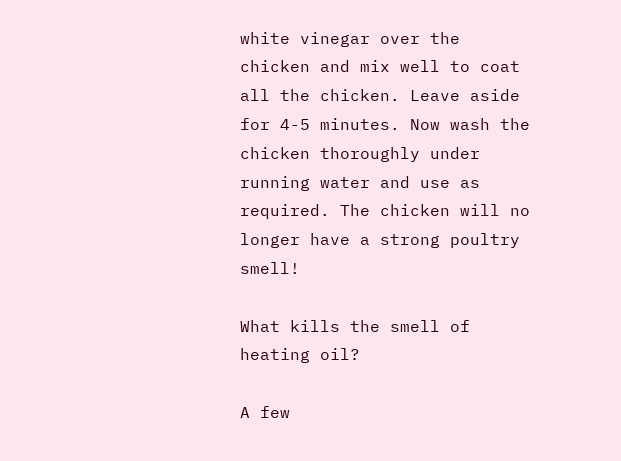white vinegar over the chicken and mix well to coat all the chicken. Leave aside for 4-5 minutes. Now wash the chicken thoroughly under running water and use as required. The chicken will no longer have a strong poultry smell!

What kills the smell of heating oil?

A few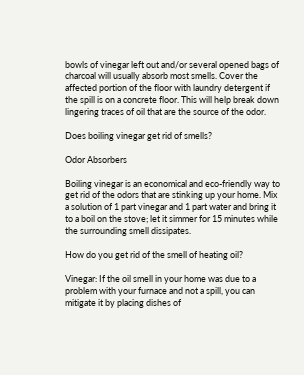bowls of vinegar left out and/or several opened bags of charcoal will usually absorb most smells. Cover the affected portion of the floor with laundry detergent if the spill is on a concrete floor. This will help break down lingering traces of oil that are the source of the odor.

Does boiling vinegar get rid of smells?

Odor Absorbers

Boiling vinegar is an economical and eco-friendly way to get rid of the odors that are stinking up your home. Mix a solution of 1 part vinegar and 1 part water and bring it to a boil on the stove; let it simmer for 15 minutes while the surrounding smell dissipates.

How do you get rid of the smell of heating oil?

Vinegar: If the oil smell in your home was due to a problem with your furnace and not a spill, you can mitigate it by placing dishes of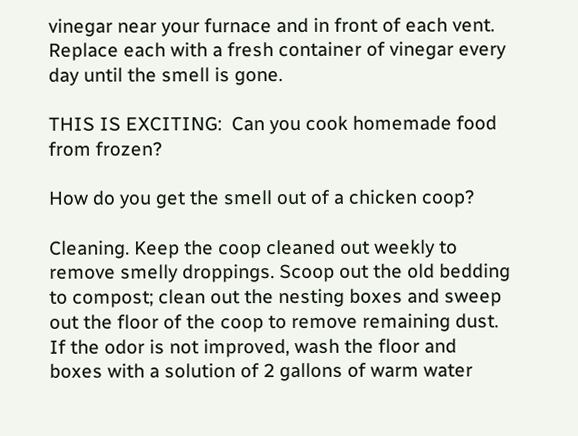vinegar near your furnace and in front of each vent. Replace each with a fresh container of vinegar every day until the smell is gone.

THIS IS EXCITING:  Can you cook homemade food from frozen?

How do you get the smell out of a chicken coop?

Cleaning. Keep the coop cleaned out weekly to remove smelly droppings. Scoop out the old bedding to compost; clean out the nesting boxes and sweep out the floor of the coop to remove remaining dust. If the odor is not improved, wash the floor and boxes with a solution of 2 gallons of warm water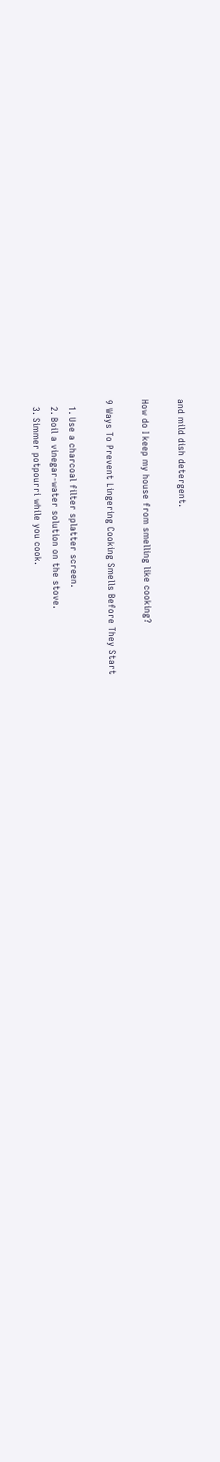and mild dish detergent.

How do I keep my house from smelling like cooking?

9 Ways To Prevent Lingering Cooking Smells Before They Start

  1. Use a charcoal filter splatter screen.
  2. Boil a vinegar-water solution on the stove.
  3. Simmer potpourri while you cook.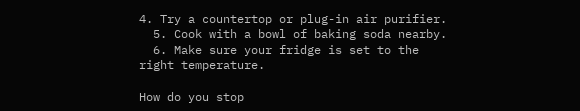4. Try a countertop or plug-in air purifier.
  5. Cook with a bowl of baking soda nearby.
  6. Make sure your fridge is set to the right temperature.

How do you stop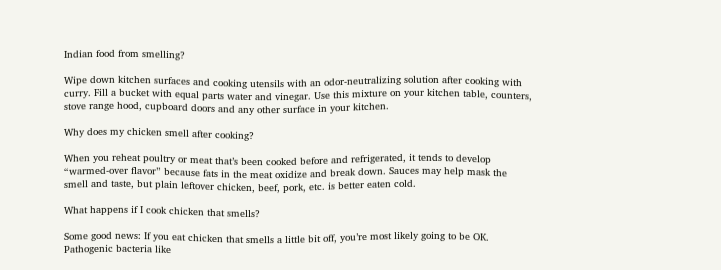Indian food from smelling?

Wipe down kitchen surfaces and cooking utensils with an odor-neutralizing solution after cooking with curry. Fill a bucket with equal parts water and vinegar. Use this mixture on your kitchen table, counters, stove range hood, cupboard doors and any other surface in your kitchen.

Why does my chicken smell after cooking?

When you reheat poultry or meat that’s been cooked before and refrigerated, it tends to develop “warmed-over flavor” because fats in the meat oxidize and break down. Sauces may help mask the smell and taste, but plain leftover chicken, beef, pork, etc. is better eaten cold.

What happens if I cook chicken that smells?

Some good news: If you eat chicken that smells a little bit off, you’re most likely going to be OK. Pathogenic bacteria like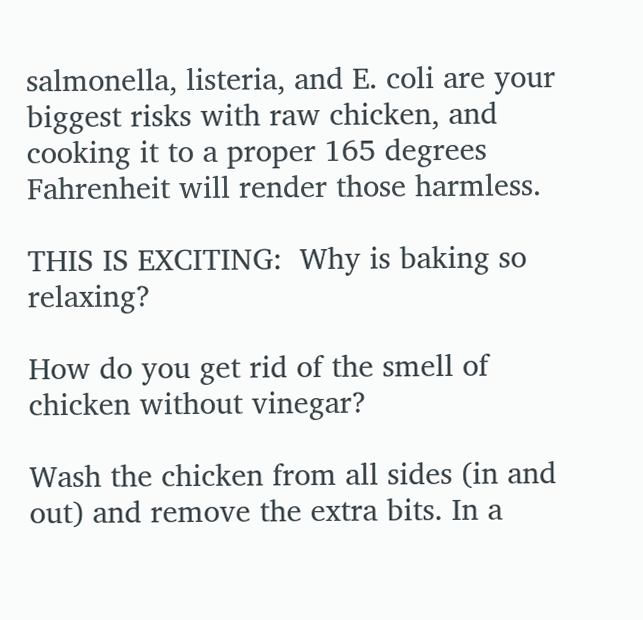salmonella, listeria, and E. coli are your biggest risks with raw chicken, and cooking it to a proper 165 degrees Fahrenheit will render those harmless.

THIS IS EXCITING:  Why is baking so relaxing?

How do you get rid of the smell of chicken without vinegar?

Wash the chicken from all sides (in and out) and remove the extra bits. In a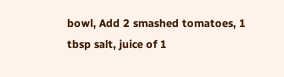bowl, Add 2 smashed tomatoes, 1 tbsp salt, juice of 1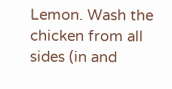Lemon. Wash the chicken from all sides (in and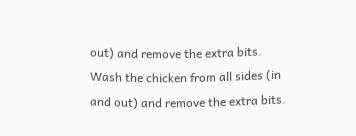out) and remove the extra bits. Wash the chicken from all sides (in and out) and remove the extra bits.